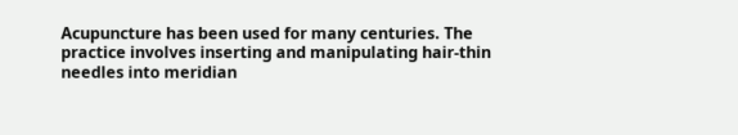Acupuncture has been used for many centuries. The practice involves inserting and manipulating hair-thin needles into meridian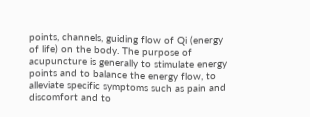points, channels, guiding flow of Qi (energy of life) on the body. The purpose of acupuncture is generally to stimulate energy points and to balance the energy flow, to alleviate specific symptoms such as pain and discomfort and to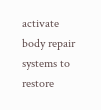activate body repair systems to restore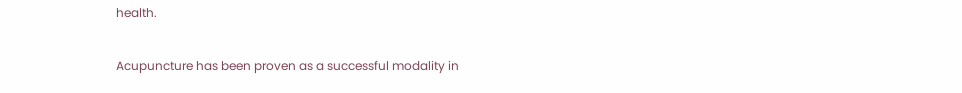health.

Acupuncture has been proven as a successful modality in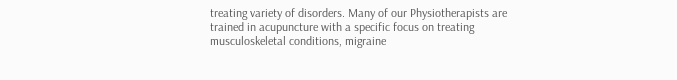treating variety of disorders. Many of our Physiotherapists are trained in acupuncture with a specific focus on treating musculoskeletal conditions, migraine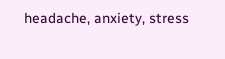headache, anxiety, stress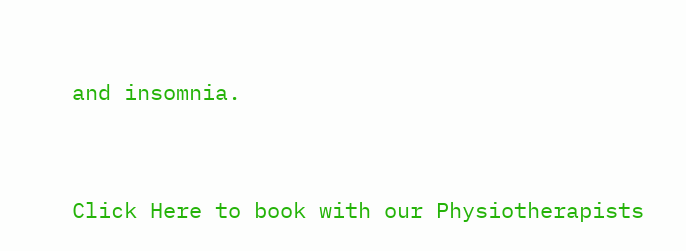and insomnia.


Click Here to book with our Physiotherapists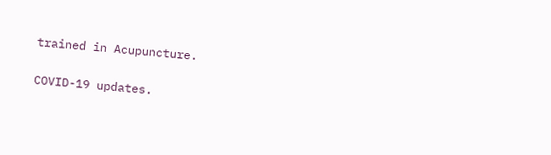trained in Acupuncture.

COVID-19 updates.